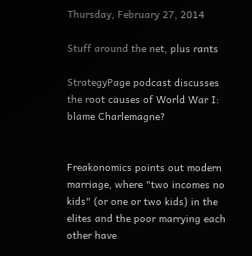Thursday, February 27, 2014

Stuff around the net, plus rants

StrategyPage podcast discusses the root causes of World War I: blame Charlemagne?


Freakonomics points out modern marriage, where "two incomes no kids" (or one or two kids) in the elites and the poor marrying each other have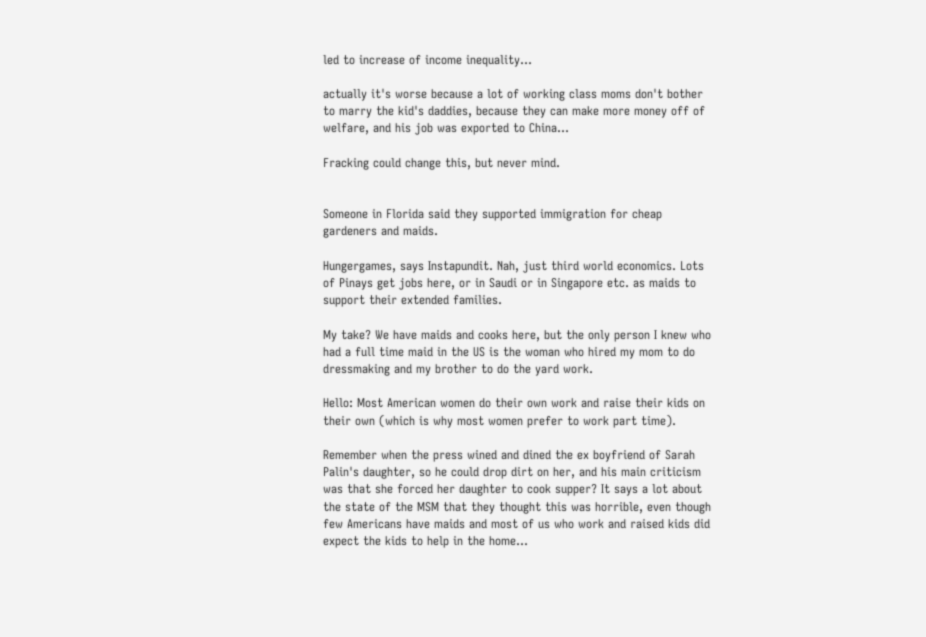led to increase of income inequality...

actually it's worse because a lot of working class moms don't bother to marry the kid's daddies, because they can make more money off of welfare, and his job was exported to China...

Fracking could change this, but never mind.


Someone in Florida said they supported immigration for cheap gardeners and maids.

Hungergames, says Instapundit. Nah, just third world economics. Lots of Pinays get jobs here, or in Saudi or in Singapore etc. as maids to support their extended families.

My take? We have maids and cooks here, but the only person I knew who had a full time maid in the US is the woman who hired my mom to do dressmaking and my brother to do the yard work.

Hello: Most American women do their own work and raise their kids on their own (which is why most women prefer to work part time).

Remember when the press wined and dined the ex boyfriend of Sarah Palin's daughter, so he could drop dirt on her, and his main criticism was that she forced her daughter to cook supper? It says a lot about the state of the MSM that they thought this was horrible, even though few Americans have maids and most of us who work and raised kids did expect the kids to help in the home...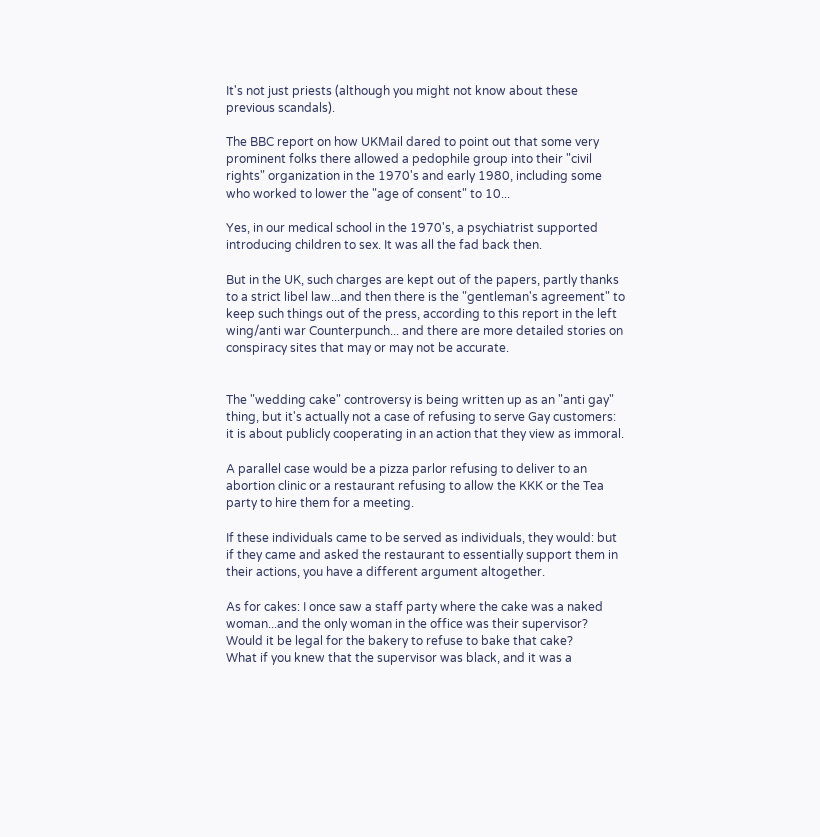It's not just priests (although you might not know about these previous scandals).

The BBC report on how UKMail dared to point out that some very prominent folks there allowed a pedophile group into their "civil rights" organization in the 1970's and early 1980, including some who worked to lower the "age of consent" to 10...

Yes, in our medical school in the 1970's, a psychiatrist supported introducing children to sex. It was all the fad back then.

But in the UK, such charges are kept out of the papers, partly thanks to a strict libel law...and then there is the "gentleman's agreement" to keep such things out of the press, according to this report in the left wing/anti war Counterpunch... and there are more detailed stories on conspiracy sites that may or may not be accurate.


The "wedding cake" controversy is being written up as an "anti gay" thing, but it's actually not a case of refusing to serve Gay customers: it is about publicly cooperating in an action that they view as immoral.

A parallel case would be a pizza parlor refusing to deliver to an abortion clinic or a restaurant refusing to allow the KKK or the Tea party to hire them for a meeting.

If these individuals came to be served as individuals, they would: but if they came and asked the restaurant to essentially support them in their actions, you have a different argument altogether.

As for cakes: I once saw a staff party where the cake was a naked woman...and the only woman in the office was their supervisor?
Would it be legal for the bakery to refuse to bake that cake?
What if you knew that the supervisor was black, and it was a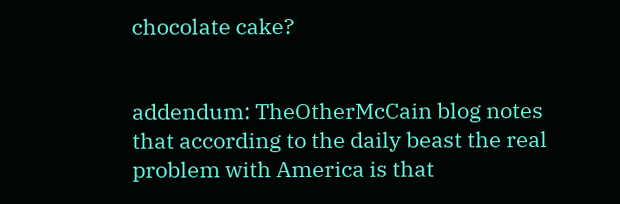chocolate cake?


addendum: TheOtherMcCain blog notes that according to the daily beast the real problem with America is that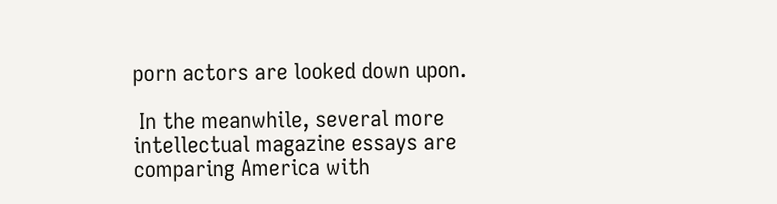porn actors are looked down upon.

 In the meanwhile, several more intellectual magazine essays are comparing America with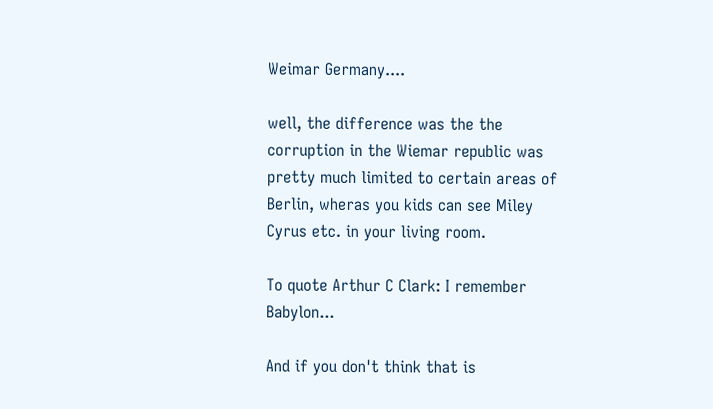Weimar Germany....

well, the difference was the the corruption in the Wiemar republic was pretty much limited to certain areas of Berlin, wheras you kids can see Miley Cyrus etc. in your living room.

To quote Arthur C Clark: I remember Babylon...

And if you don't think that is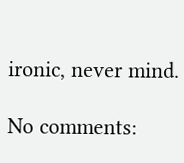ironic, never mind.

No comments: